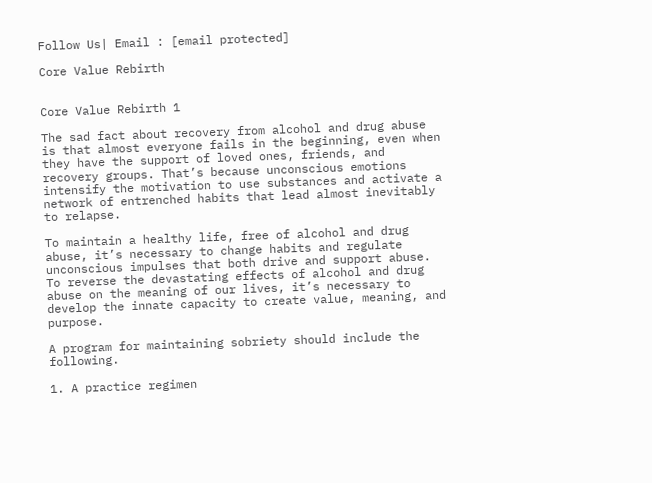Follow Us| Email : [email protected]

Core Value Rebirth


Core Value Rebirth 1

The sad fact about recovery from alcohol and drug abuse is that almost everyone fails in the beginning, even when they have the support of loved ones, friends, and recovery groups. That’s because unconscious emotions intensify the motivation to use substances and activate a network of entrenched habits that lead almost inevitably to relapse.

To maintain a healthy life, free of alcohol and drug abuse, it’s necessary to change habits and regulate unconscious impulses that both drive and support abuse. To reverse the devastating effects of alcohol and drug abuse on the meaning of our lives, it’s necessary to develop the innate capacity to create value, meaning, and purpose.

A program for maintaining sobriety should include the following.

1. A practice regimen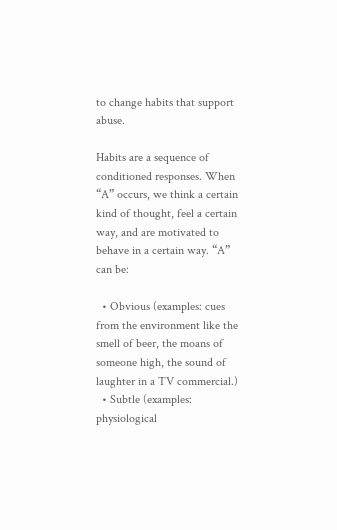to change habits that support abuse.

Habits are a sequence of conditioned responses. When “A” occurs, we think a certain kind of thought, feel a certain way, and are motivated to behave in a certain way. “A” can be:

  • Obvious (examples: cues from the environment like the smell of beer, the moans of someone high, the sound of laughter in a TV commercial.)
  • Subtle (examples: physiological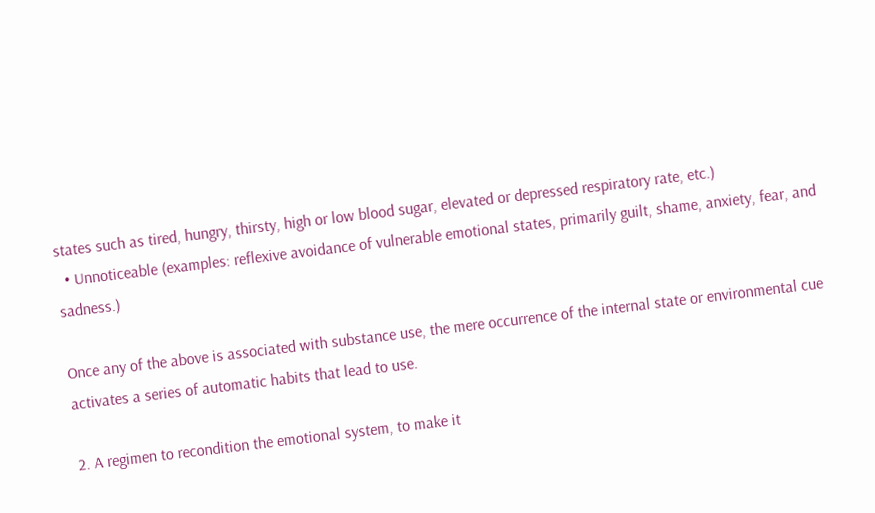states such as tired, hungry, thirsty, high or low blood sugar, elevated or depressed respiratory rate, etc.)
  • Unnoticeable (examples: reflexive avoidance of vulnerable emotional states, primarily guilt, shame, anxiety, fear, and sadness.)

Once any of the above is associated with substance use, the mere occurrence of the internal state or environmental cue activates a series of automatic habits that lead to use.

2. A regimen to recondition the emotional system, to make it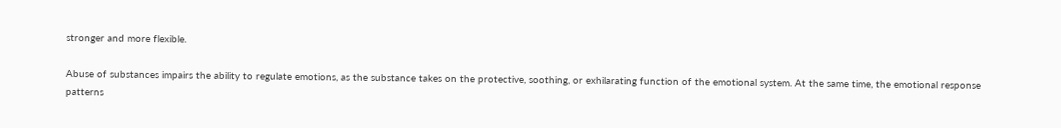stronger and more flexible.

Abuse of substances impairs the ability to regulate emotions, as the substance takes on the protective, soothing, or exhilarating function of the emotional system. At the same time, the emotional response patterns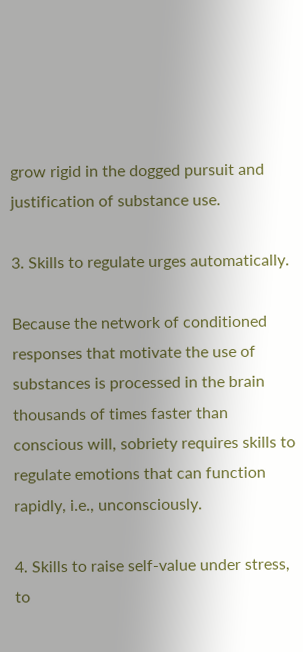grow rigid in the dogged pursuit and justification of substance use.

3. Skills to regulate urges automatically.

Because the network of conditioned responses that motivate the use of substances is processed in the brain thousands of times faster than conscious will, sobriety requires skills to regulate emotions that can function rapidly, i.e., unconsciously.

4. Skills to raise self-value under stress, to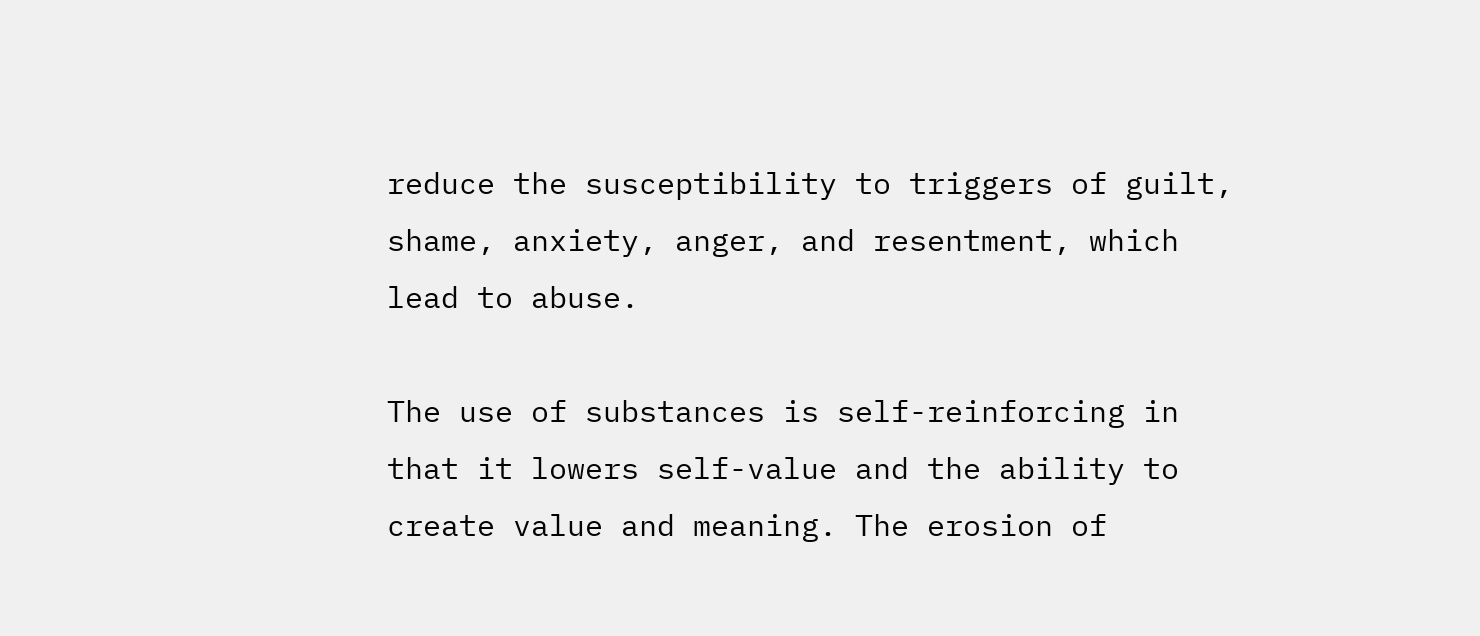reduce the susceptibility to triggers of guilt, shame, anxiety, anger, and resentment, which lead to abuse.

The use of substances is self-reinforcing in that it lowers self-value and the ability to create value and meaning. The erosion of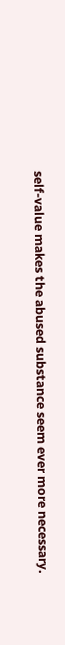self-value makes the abused substance seem ever more necessary.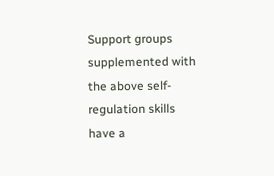Support groups supplemented with the above self-regulation skills have a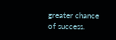greater chance of success.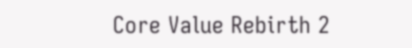Core Value Rebirth 2